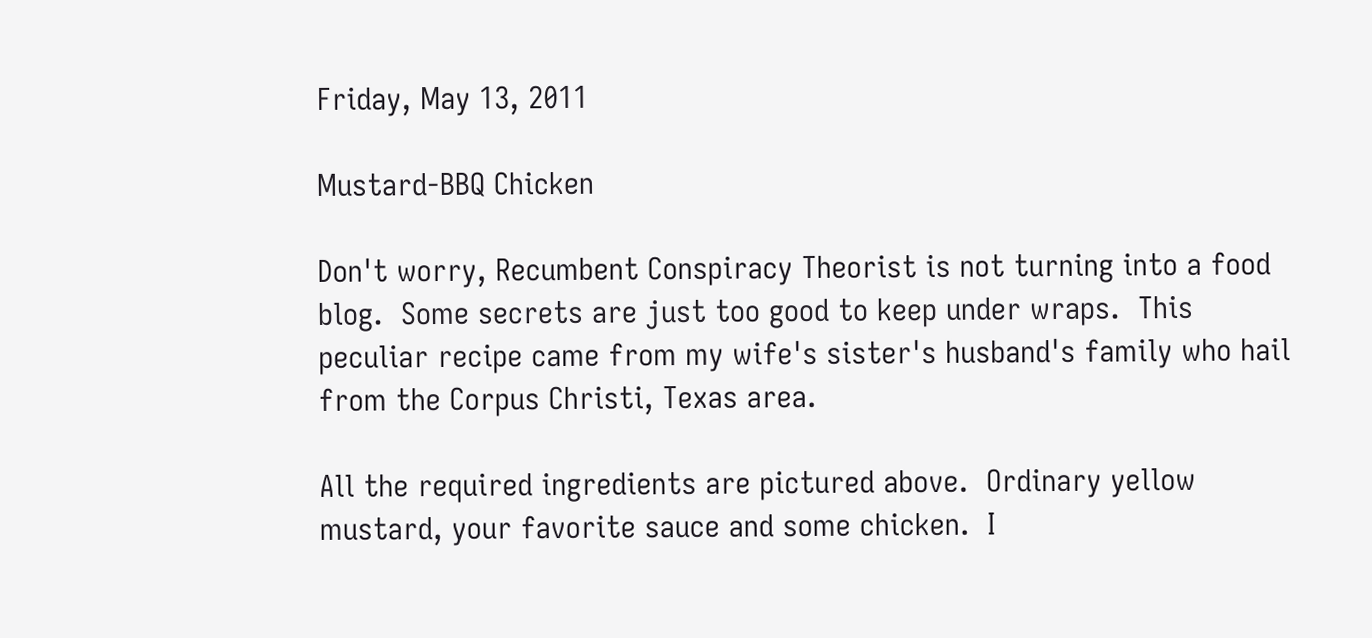Friday, May 13, 2011

Mustard-BBQ Chicken

Don't worry, Recumbent Conspiracy Theorist is not turning into a food blog.  Some secrets are just too good to keep under wraps.  This peculiar recipe came from my wife's sister's husband's family who hail from the Corpus Christi, Texas area.

All the required ingredients are pictured above.  Ordinary yellow mustard, your favorite sauce and some chicken.  I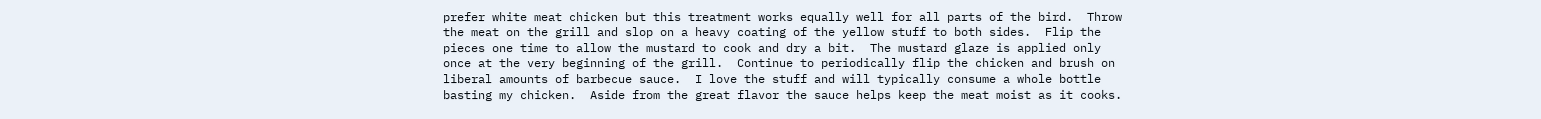prefer white meat chicken but this treatment works equally well for all parts of the bird.  Throw the meat on the grill and slop on a heavy coating of the yellow stuff to both sides.  Flip the pieces one time to allow the mustard to cook and dry a bit.  The mustard glaze is applied only once at the very beginning of the grill.  Continue to periodically flip the chicken and brush on liberal amounts of barbecue sauce.  I love the stuff and will typically consume a whole bottle basting my chicken.  Aside from the great flavor the sauce helps keep the meat moist as it cooks.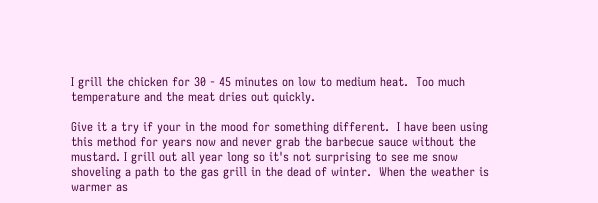I grill the chicken for 30 - 45 minutes on low to medium heat.  Too much temperature and the meat dries out quickly.

Give it a try if your in the mood for something different.  I have been using this method for years now and never grab the barbecue sauce without the mustard. I grill out all year long so it's not surprising to see me snow shoveling a path to the gas grill in the dead of winter.  When the weather is warmer as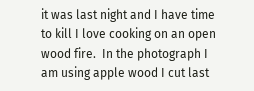it was last night and I have time to kill I love cooking on an open wood fire.  In the photograph I am using apple wood I cut last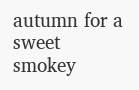autumn for a sweet smokey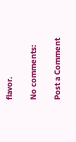flavor.

No comments:

Post a Comment